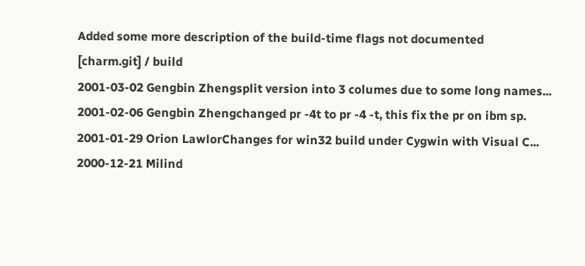Added some more description of the build-time flags not documented
[charm.git] / build
2001-03-02 Gengbin Zhengsplit version into 3 columes due to some long names...
2001-02-06 Gengbin Zhengchanged pr -4t to pr -4 -t, this fix the pr on ibm sp.
2001-01-29 Orion LawlorChanges for win32 build under Cygwin with Visual C...
2000-12-21 Milind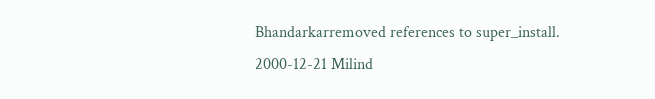Bhandarkarremoved references to super_install.
2000-12-21 Milind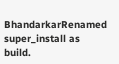BhandarkarRenamed super_install as build.